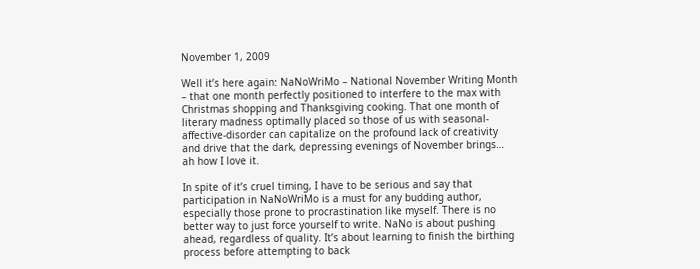November 1, 2009

Well it’s here again: NaNoWriMo – National November Writing Month – that one month perfectly positioned to interfere to the max with Christmas shopping and Thanksgiving cooking. That one month of literary madness optimally placed so those of us with seasonal-affective-disorder can capitalize on the profound lack of creativity and drive that the dark, depressing evenings of November brings… ah how I love it.

In spite of it’s cruel timing, I have to be serious and say that participation in NaNoWriMo is a must for any budding author, especially those prone to procrastination like myself. There is no better way to just force yourself to write. NaNo is about pushing ahead, regardless of quality. It’s about learning to finish the birthing process before attempting to back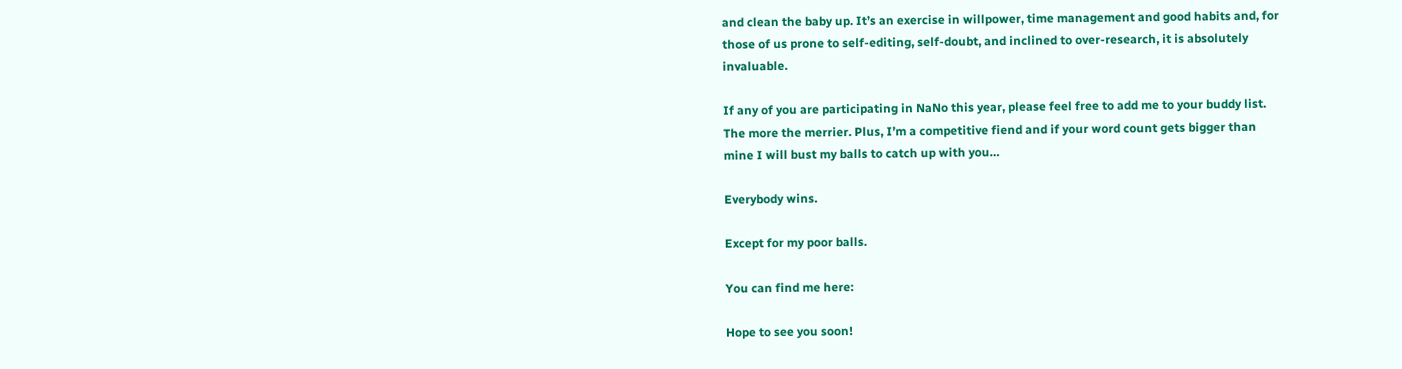and clean the baby up. It’s an exercise in willpower, time management and good habits and, for those of us prone to self-editing, self-doubt, and inclined to over-research, it is absolutely invaluable.

If any of you are participating in NaNo this year, please feel free to add me to your buddy list. The more the merrier. Plus, I’m a competitive fiend and if your word count gets bigger than mine I will bust my balls to catch up with you…

Everybody wins.

Except for my poor balls.

You can find me here:

Hope to see you soon!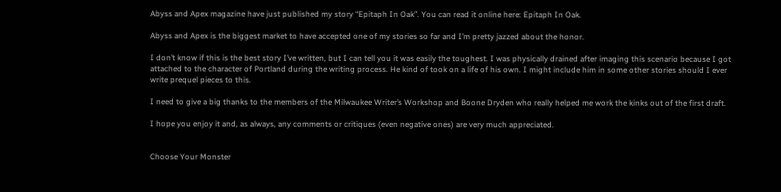Abyss and Apex magazine have just published my story “Epitaph In Oak”. You can read it online here: Epitaph In Oak.

Abyss and Apex is the biggest market to have accepted one of my stories so far and I’m pretty jazzed about the honor.

I don’t know if this is the best story I’ve written, but I can tell you it was easily the toughest. I was physically drained after imaging this scenario because I got attached to the character of Portland during the writing process. He kind of took on a life of his own. I might include him in some other stories should I ever write prequel pieces to this.

I need to give a big thanks to the members of the Milwaukee Writer’s Workshop and Boone Dryden who really helped me work the kinks out of the first draft.

I hope you enjoy it and, as always, any comments or critiques (even negative ones) are very much appreciated.


Choose Your Monster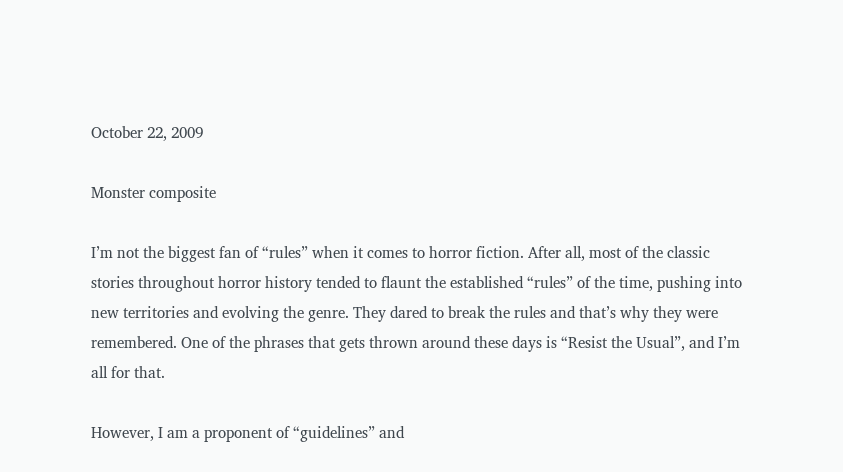October 22, 2009

Monster composite

I’m not the biggest fan of “rules” when it comes to horror fiction. After all, most of the classic stories throughout horror history tended to flaunt the established “rules” of the time, pushing into new territories and evolving the genre. They dared to break the rules and that’s why they were remembered. One of the phrases that gets thrown around these days is “Resist the Usual”, and I’m all for that.

However, I am a proponent of “guidelines” and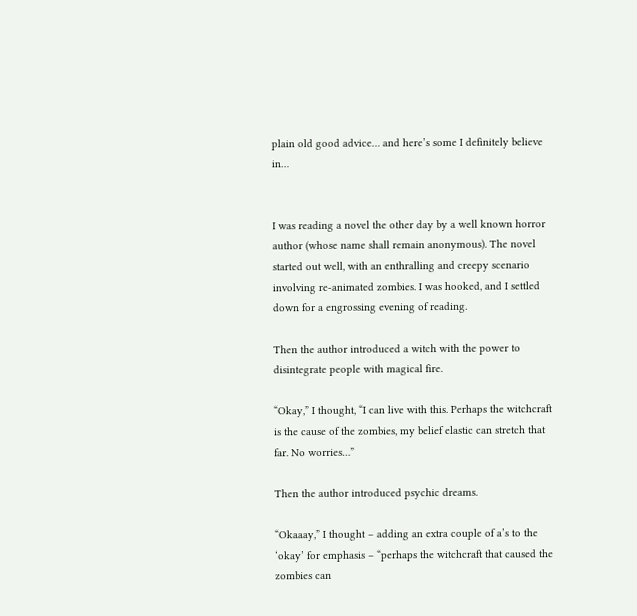plain old good advice… and here’s some I definitely believe in…


I was reading a novel the other day by a well known horror author (whose name shall remain anonymous). The novel started out well, with an enthralling and creepy scenario involving re-animated zombies. I was hooked, and I settled down for a engrossing evening of reading.

Then the author introduced a witch with the power to disintegrate people with magical fire.

“Okay,” I thought, “I can live with this. Perhaps the witchcraft is the cause of the zombies, my belief elastic can stretch that far. No worries…”

Then the author introduced psychic dreams.

“Okaaay,” I thought – adding an extra couple of a’s to the ‘okay’ for emphasis – “perhaps the witchcraft that caused the zombies can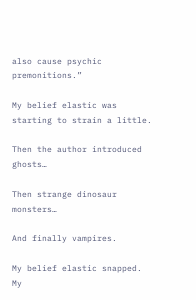also cause psychic premonitions.”

My belief elastic was starting to strain a little.

Then the author introduced ghosts…

Then strange dinosaur monsters…

And finally vampires.

My belief elastic snapped. My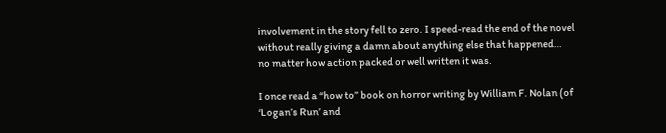involvement in the story fell to zero. I speed-read the end of the novel without really giving a damn about anything else that happened… no matter how action packed or well written it was.

I once read a “how to” book on horror writing by William F. Nolan (of ‘Logan’s Run’ and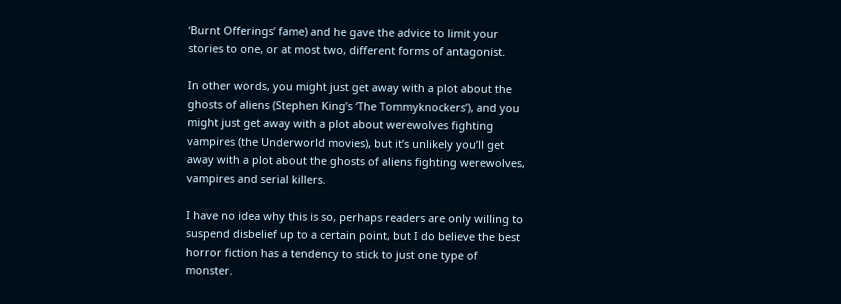‘Burnt Offerings’ fame) and he gave the advice to limit your stories to one, or at most two, different forms of antagonist.

In other words, you might just get away with a plot about the ghosts of aliens (Stephen King’s ‘The Tommyknockers’), and you might just get away with a plot about werewolves fighting vampires (the Underworld movies), but it’s unlikely you’ll get away with a plot about the ghosts of aliens fighting werewolves, vampires and serial killers.

I have no idea why this is so, perhaps readers are only willing to suspend disbelief up to a certain point, but I do believe the best horror fiction has a tendency to stick to just one type of monster.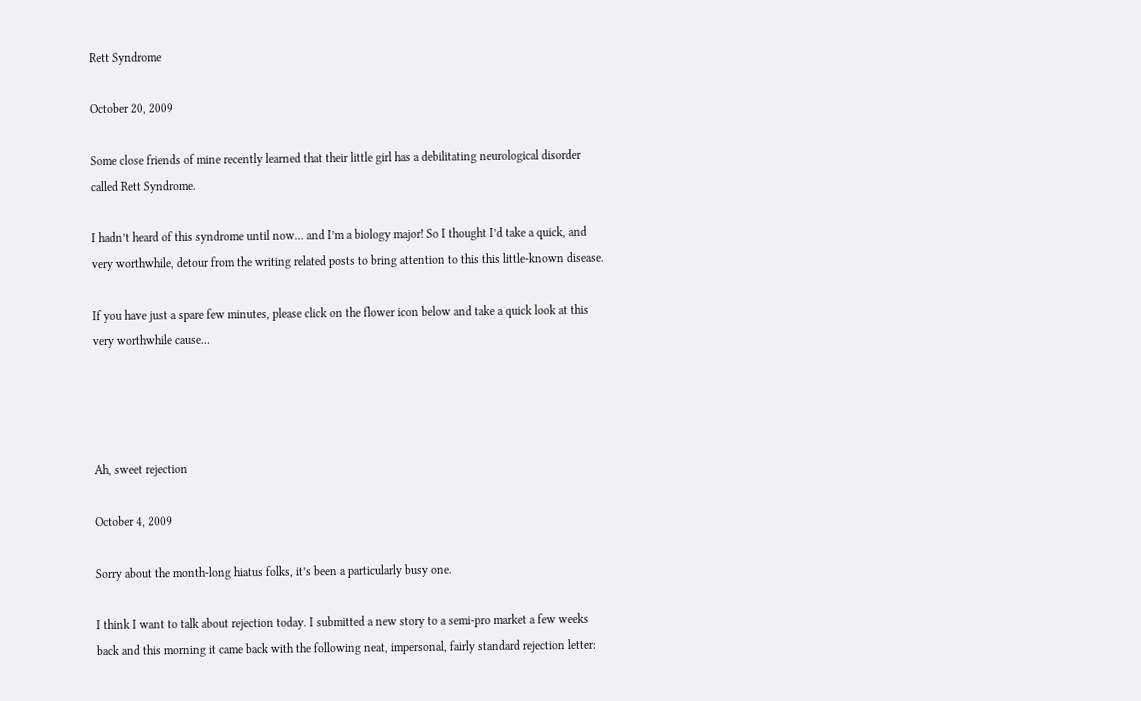Rett Syndrome

October 20, 2009

Some close friends of mine recently learned that their little girl has a debilitating neurological disorder called Rett Syndrome.

I hadn’t heard of this syndrome until now… and I’m a biology major! So I thought I’d take a quick, and very worthwhile, detour from the writing related posts to bring attention to this this little-known disease.

If you have just a spare few minutes, please click on the flower icon below and take a quick look at this very worthwhile cause…




Ah, sweet rejection

October 4, 2009

Sorry about the month-long hiatus folks, it’s been a particularly busy one.

I think I want to talk about rejection today. I submitted a new story to a semi-pro market a few weeks back and this morning it came back with the following neat, impersonal, fairly standard rejection letter: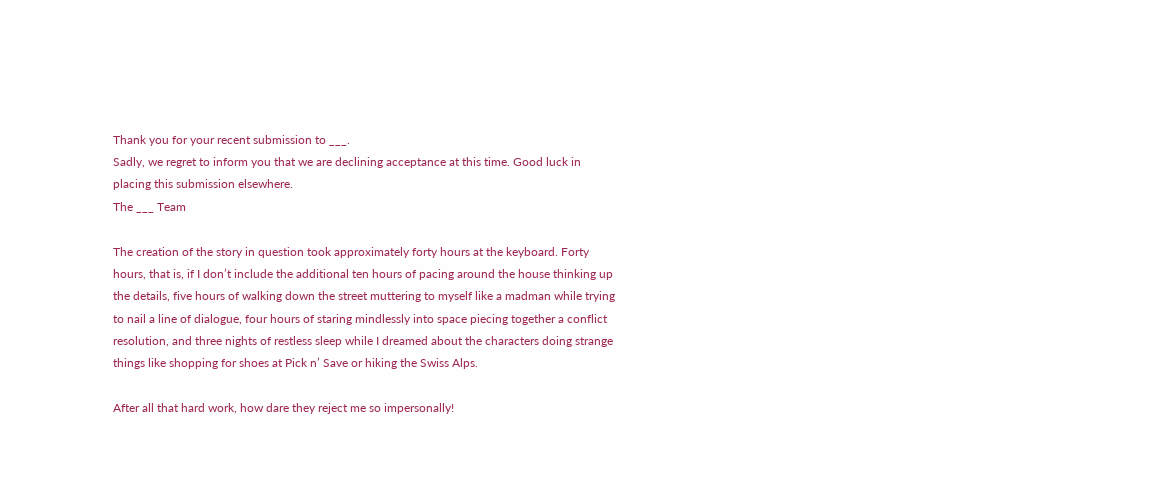Thank you for your recent submission to ___.
Sadly, we regret to inform you that we are declining acceptance at this time. Good luck in placing this submission elsewhere.
The ___ Team

The creation of the story in question took approximately forty hours at the keyboard. Forty hours, that is, if I don’t include the additional ten hours of pacing around the house thinking up the details, five hours of walking down the street muttering to myself like a madman while trying to nail a line of dialogue, four hours of staring mindlessly into space piecing together a conflict resolution, and three nights of restless sleep while I dreamed about the characters doing strange things like shopping for shoes at Pick n’ Save or hiking the Swiss Alps.

After all that hard work, how dare they reject me so impersonally!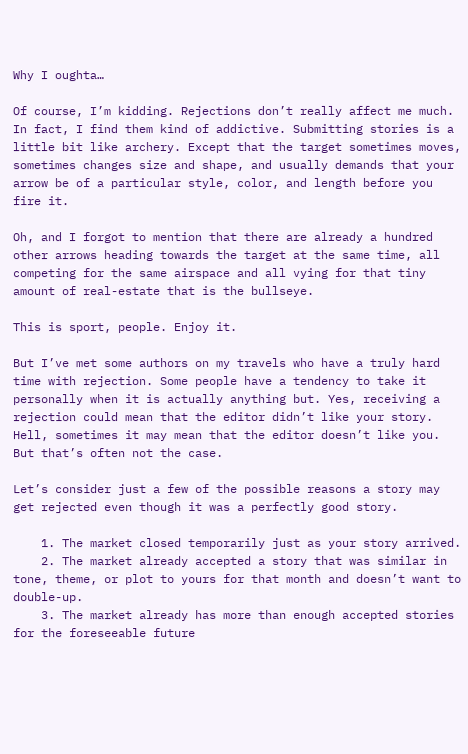Why I oughta…

Of course, I’m kidding. Rejections don’t really affect me much. In fact, I find them kind of addictive. Submitting stories is a little bit like archery. Except that the target sometimes moves, sometimes changes size and shape, and usually demands that your arrow be of a particular style, color, and length before you fire it.

Oh, and I forgot to mention that there are already a hundred other arrows heading towards the target at the same time, all competing for the same airspace and all vying for that tiny amount of real-estate that is the bullseye.

This is sport, people. Enjoy it.

But I’ve met some authors on my travels who have a truly hard time with rejection. Some people have a tendency to take it personally when it is actually anything but. Yes, receiving a rejection could mean that the editor didn’t like your story. Hell, sometimes it may mean that the editor doesn’t like you. But that’s often not the case.

Let’s consider just a few of the possible reasons a story may get rejected even though it was a perfectly good story.

    1. The market closed temporarily just as your story arrived.
    2. The market already accepted a story that was similar in tone, theme, or plot to yours for that month and doesn’t want to double-up.
    3. The market already has more than enough accepted stories for the foreseeable future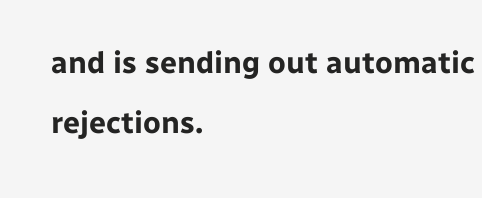and is sending out automatic rejections.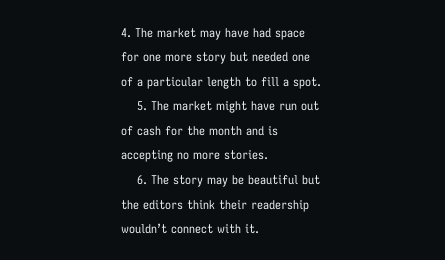4. The market may have had space for one more story but needed one of a particular length to fill a spot.
    5. The market might have run out of cash for the month and is accepting no more stories.
    6. The story may be beautiful but the editors think their readership wouldn’t connect with it.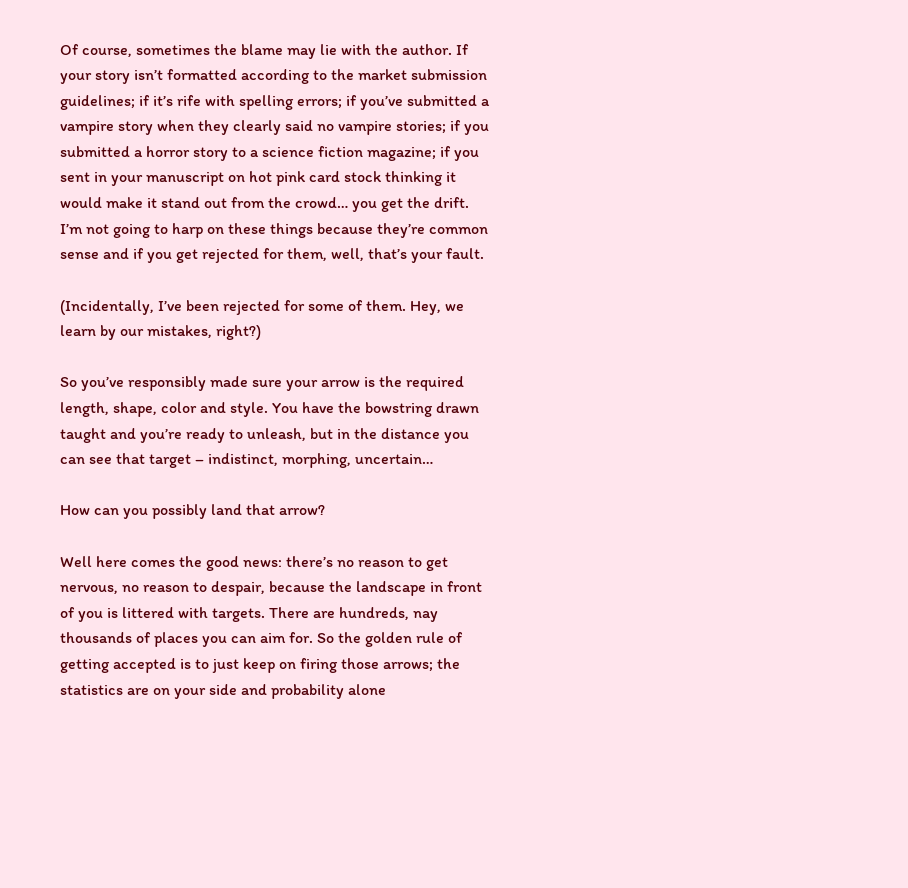Of course, sometimes the blame may lie with the author. If your story isn’t formatted according to the market submission guidelines; if it’s rife with spelling errors; if you’ve submitted a vampire story when they clearly said no vampire stories; if you submitted a horror story to a science fiction magazine; if you sent in your manuscript on hot pink card stock thinking it would make it stand out from the crowd… you get the drift. I’m not going to harp on these things because they’re common sense and if you get rejected for them, well, that’s your fault.

(Incidentally, I’ve been rejected for some of them. Hey, we learn by our mistakes, right?)

So you’ve responsibly made sure your arrow is the required length, shape, color and style. You have the bowstring drawn taught and you’re ready to unleash, but in the distance you can see that target – indistinct, morphing, uncertain…

How can you possibly land that arrow?

Well here comes the good news: there’s no reason to get nervous, no reason to despair, because the landscape in front of you is littered with targets. There are hundreds, nay thousands of places you can aim for. So the golden rule of getting accepted is to just keep on firing those arrows; the statistics are on your side and probability alone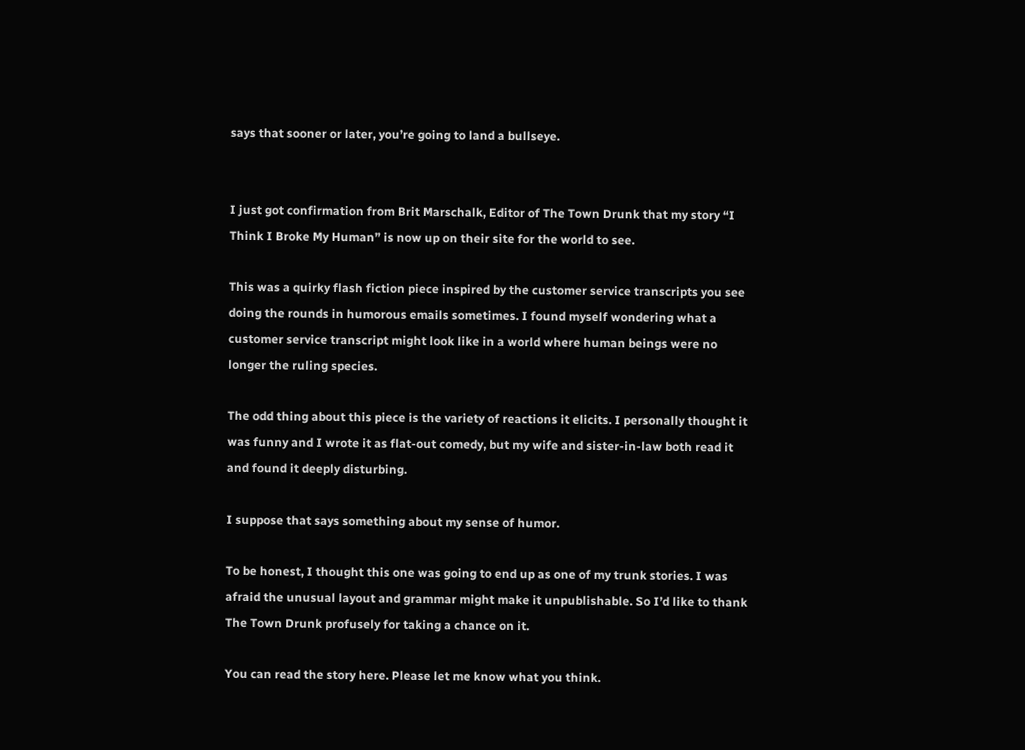says that sooner or later, you’re going to land a bullseye.


I just got confirmation from Brit Marschalk, Editor of The Town Drunk that my story “I Think I Broke My Human” is now up on their site for the world to see.

This was a quirky flash fiction piece inspired by the customer service transcripts you see doing the rounds in humorous emails sometimes. I found myself wondering what a customer service transcript might look like in a world where human beings were no longer the ruling species.

The odd thing about this piece is the variety of reactions it elicits. I personally thought it was funny and I wrote it as flat-out comedy, but my wife and sister-in-law both read it and found it deeply disturbing.

I suppose that says something about my sense of humor.

To be honest, I thought this one was going to end up as one of my trunk stories. I was afraid the unusual layout and grammar might make it unpublishable. So I’d like to thank The Town Drunk profusely for taking a chance on it.

You can read the story here. Please let me know what you think.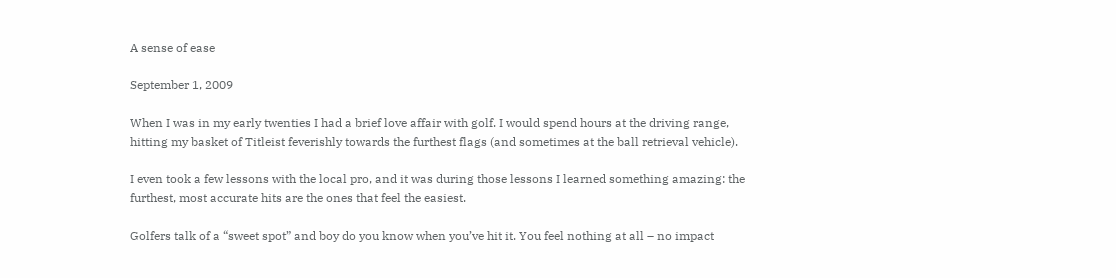A sense of ease

September 1, 2009

When I was in my early twenties I had a brief love affair with golf. I would spend hours at the driving range, hitting my basket of Titleist feverishly towards the furthest flags (and sometimes at the ball retrieval vehicle).

I even took a few lessons with the local pro, and it was during those lessons I learned something amazing: the furthest, most accurate hits are the ones that feel the easiest.

Golfers talk of a “sweet spot” and boy do you know when you’ve hit it. You feel nothing at all – no impact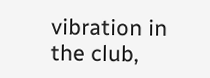vibration in the club,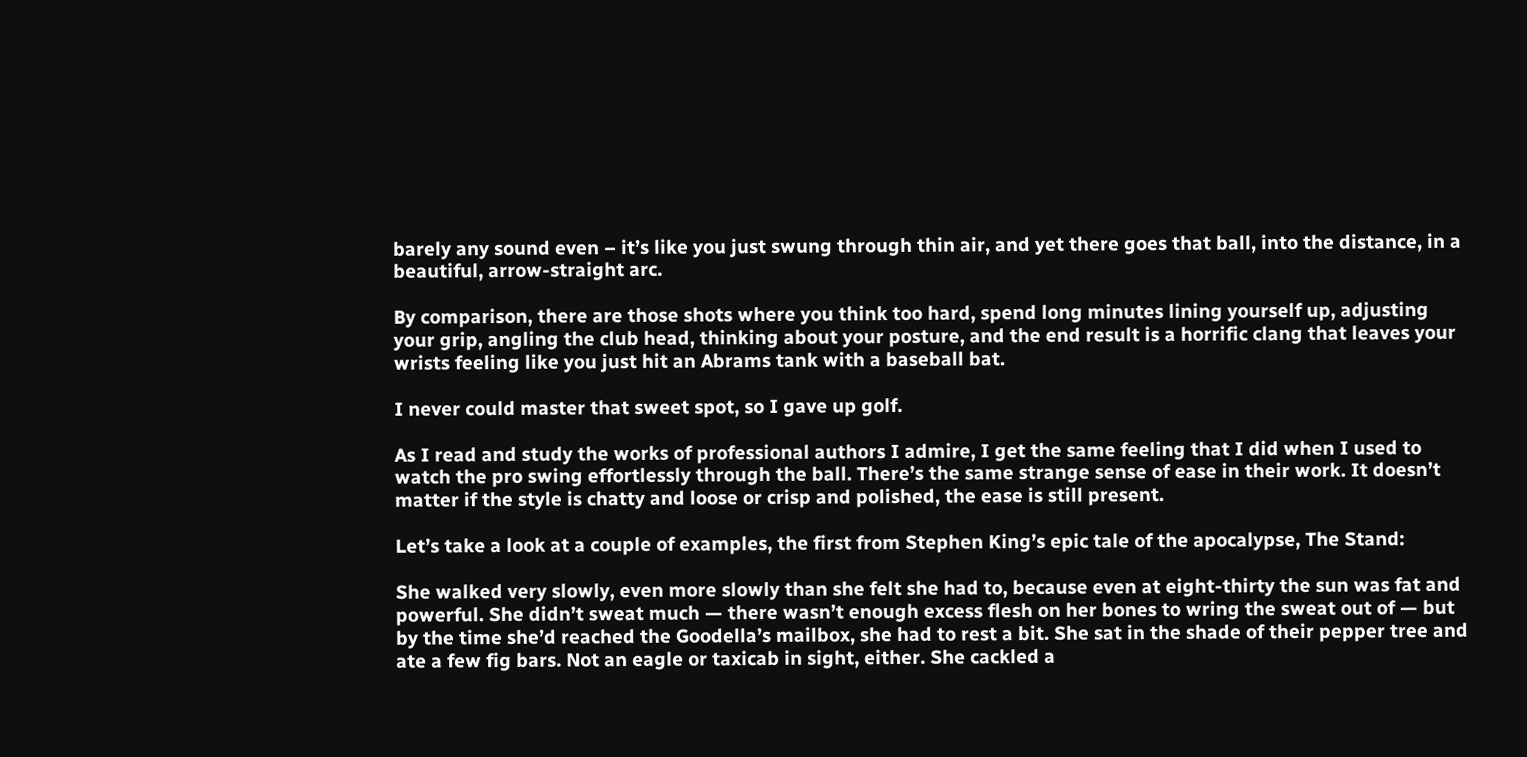barely any sound even – it’s like you just swung through thin air, and yet there goes that ball, into the distance, in a beautiful, arrow-straight arc.

By comparison, there are those shots where you think too hard, spend long minutes lining yourself up, adjusting your grip, angling the club head, thinking about your posture, and the end result is a horrific clang that leaves your wrists feeling like you just hit an Abrams tank with a baseball bat.

I never could master that sweet spot, so I gave up golf.

As I read and study the works of professional authors I admire, I get the same feeling that I did when I used to watch the pro swing effortlessly through the ball. There’s the same strange sense of ease in their work. It doesn’t matter if the style is chatty and loose or crisp and polished, the ease is still present.

Let’s take a look at a couple of examples, the first from Stephen King’s epic tale of the apocalypse, The Stand:

She walked very slowly, even more slowly than she felt she had to, because even at eight-thirty the sun was fat and powerful. She didn’t sweat much — there wasn’t enough excess flesh on her bones to wring the sweat out of — but by the time she’d reached the Goodella’s mailbox, she had to rest a bit. She sat in the shade of their pepper tree and ate a few fig bars. Not an eagle or taxicab in sight, either. She cackled a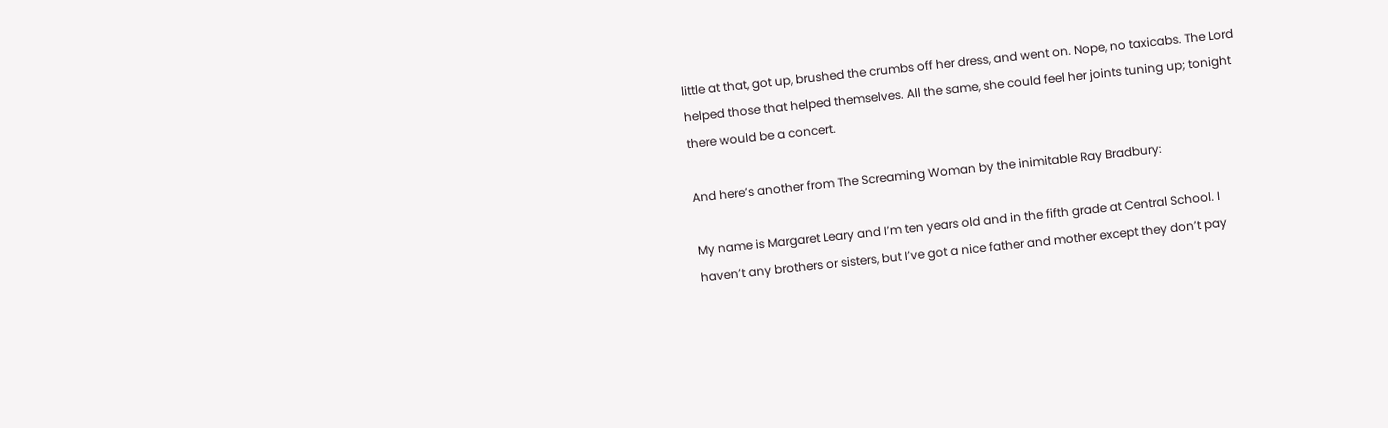little at that, got up, brushed the crumbs off her dress, and went on. Nope, no taxicabs. The Lord helped those that helped themselves. All the same, she could feel her joints tuning up; tonight there would be a concert.

And here’s another from The Screaming Woman by the inimitable Ray Bradbury:

My name is Margaret Leary and I’m ten years old and in the fifth grade at Central School. I haven’t any brothers or sisters, but I’ve got a nice father and mother except they don’t pay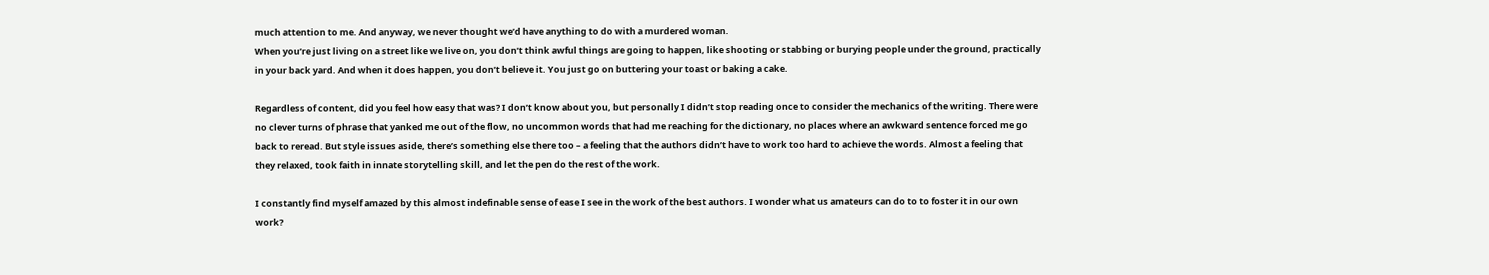much attention to me. And anyway, we never thought we’d have anything to do with a murdered woman.
When you’re just living on a street like we live on, you don’t think awful things are going to happen, like shooting or stabbing or burying people under the ground, practically in your back yard. And when it does happen, you don’t believe it. You just go on buttering your toast or baking a cake.

Regardless of content, did you feel how easy that was? I don’t know about you, but personally I didn’t stop reading once to consider the mechanics of the writing. There were no clever turns of phrase that yanked me out of the flow, no uncommon words that had me reaching for the dictionary, no places where an awkward sentence forced me go back to reread. But style issues aside, there’s something else there too – a feeling that the authors didn’t have to work too hard to achieve the words. Almost a feeling that they relaxed, took faith in innate storytelling skill, and let the pen do the rest of the work.

I constantly find myself amazed by this almost indefinable sense of ease I see in the work of the best authors. I wonder what us amateurs can do to to foster it in our own work?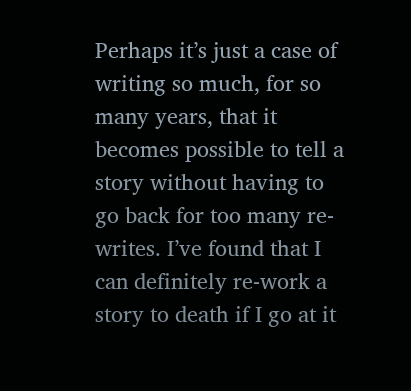Perhaps it’s just a case of writing so much, for so many years, that it becomes possible to tell a story without having to go back for too many re-writes. I’ve found that I can definitely re-work a story to death if I go at it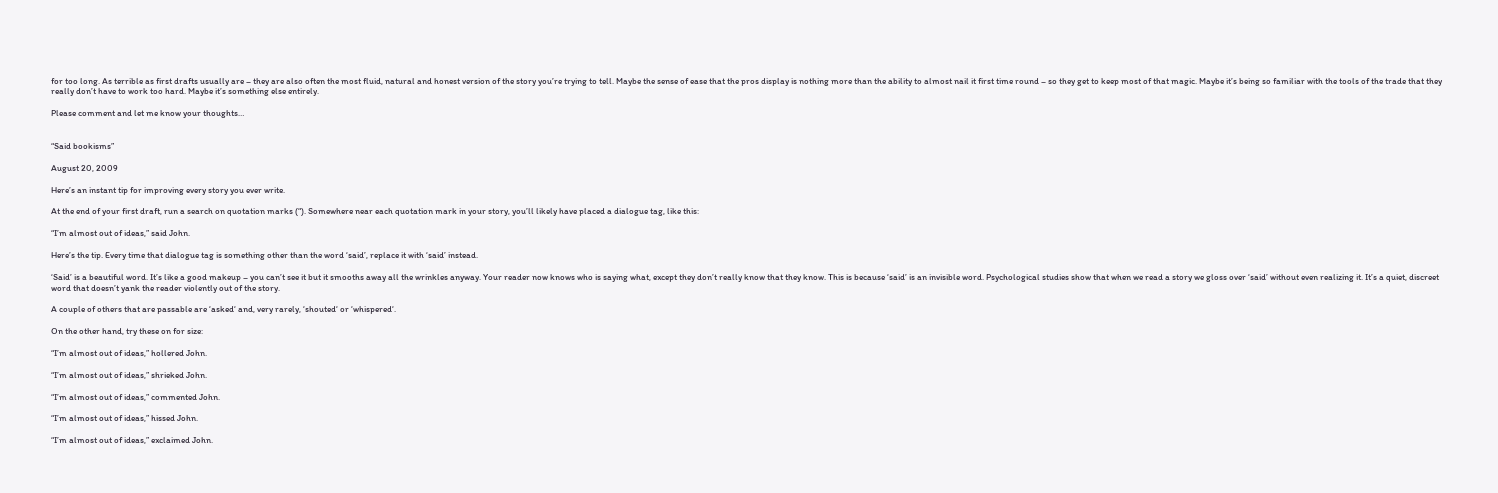for too long. As terrible as first drafts usually are – they are also often the most fluid, natural and honest version of the story you’re trying to tell. Maybe the sense of ease that the pros display is nothing more than the ability to almost nail it first time round – so they get to keep most of that magic. Maybe it’s being so familiar with the tools of the trade that they really don’t have to work too hard. Maybe it’s something else entirely.

Please comment and let me know your thoughts…


“Said bookisms”

August 20, 2009

Here’s an instant tip for improving every story you ever write.

At the end of your first draft, run a search on quotation marks (“). Somewhere near each quotation mark in your story, you’ll likely have placed a dialogue tag, like this:

“I’m almost out of ideas,” said John.

Here’s the tip. Every time that dialogue tag is something other than the word ‘said’, replace it with ‘said’ instead.

‘Said’ is a beautiful word. It’s like a good makeup – you can’t see it but it smooths away all the wrinkles anyway. Your reader now knows who is saying what, except they don’t really know that they know. This is because ‘said’ is an invisible word. Psychological studies show that when we read a story we gloss over ‘said’ without even realizing it. It’s a quiet, discreet word that doesn’t yank the reader violently out of the story.

A couple of others that are passable are ‘asked‘ and, very rarely, ‘shouted‘ or ‘whispered‘.

On the other hand, try these on for size:

“I’m almost out of ideas,” hollered John.

“I’m almost out of ideas,” shrieked John.

“I’m almost out of ideas,” commented John.

“I’m almost out of ideas,” hissed John.

“I’m almost out of ideas,” exclaimed John.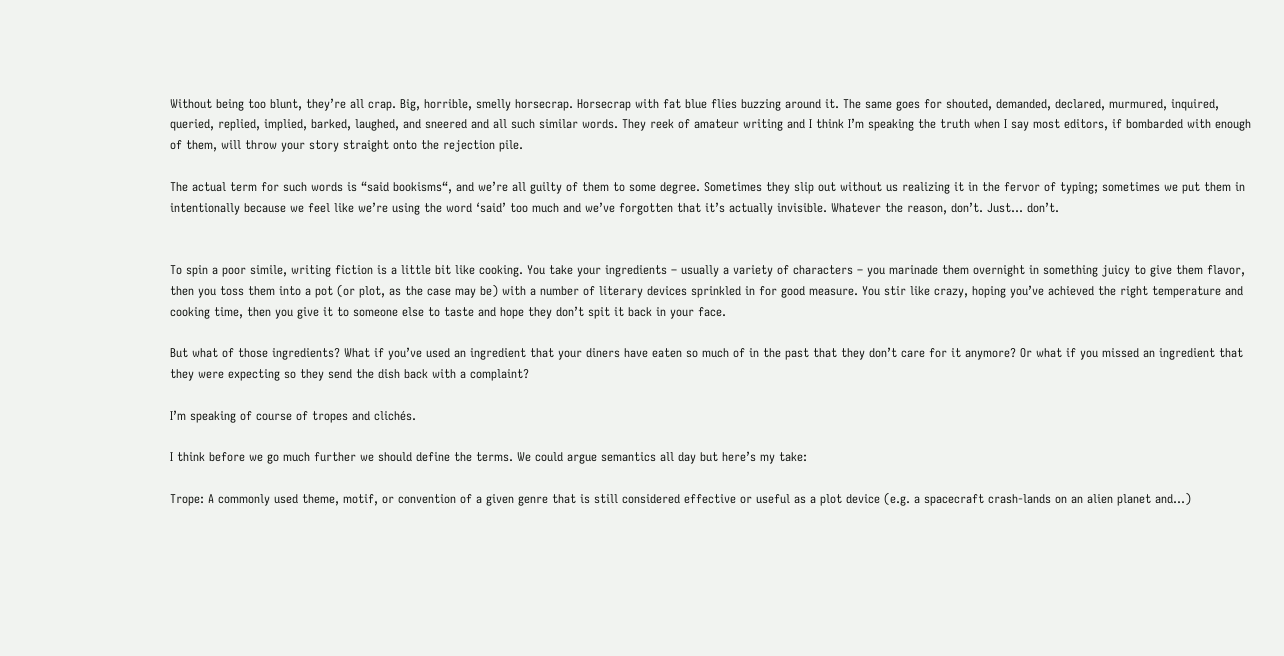Without being too blunt, they’re all crap. Big, horrible, smelly horsecrap. Horsecrap with fat blue flies buzzing around it. The same goes for shouted, demanded, declared, murmured, inquired, queried, replied, implied, barked, laughed, and sneered and all such similar words. They reek of amateur writing and I think I’m speaking the truth when I say most editors, if bombarded with enough of them, will throw your story straight onto the rejection pile.

The actual term for such words is “said bookisms“, and we’re all guilty of them to some degree. Sometimes they slip out without us realizing it in the fervor of typing; sometimes we put them in intentionally because we feel like we’re using the word ‘said’ too much and we’ve forgotten that it’s actually invisible. Whatever the reason, don’t. Just… don’t.


To spin a poor simile, writing fiction is a little bit like cooking. You take your ingredients – usually a variety of characters – you marinade them overnight in something juicy to give them flavor, then you toss them into a pot (or plot, as the case may be) with a number of literary devices sprinkled in for good measure. You stir like crazy, hoping you’ve achieved the right temperature and cooking time, then you give it to someone else to taste and hope they don’t spit it back in your face.

But what of those ingredients? What if you’ve used an ingredient that your diners have eaten so much of in the past that they don’t care for it anymore? Or what if you missed an ingredient that they were expecting so they send the dish back with a complaint?

I’m speaking of course of tropes and clichés.

I think before we go much further we should define the terms. We could argue semantics all day but here’s my take:

Trope: A commonly used theme, motif, or convention of a given genre that is still considered effective or useful as a plot device (e.g. a spacecraft crash-lands on an alien planet and…)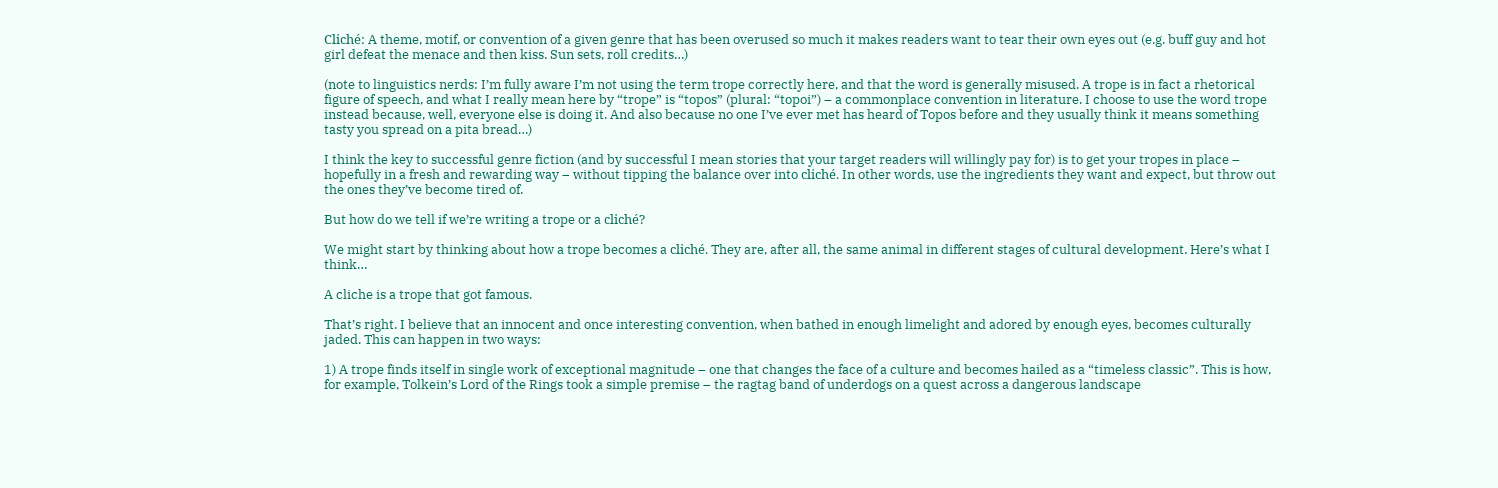Cliché: A theme, motif, or convention of a given genre that has been overused so much it makes readers want to tear their own eyes out (e.g. buff guy and hot girl defeat the menace and then kiss. Sun sets, roll credits…)

(note to linguistics nerds: I’m fully aware I’m not using the term trope correctly here, and that the word is generally misused. A trope is in fact a rhetorical figure of speech, and what I really mean here by “trope” is “topos” (plural: “topoi”) – a commonplace convention in literature. I choose to use the word trope instead because, well, everyone else is doing it. And also because no one I’ve ever met has heard of Topos before and they usually think it means something tasty you spread on a pita bread…)

I think the key to successful genre fiction (and by successful I mean stories that your target readers will willingly pay for) is to get your tropes in place – hopefully in a fresh and rewarding way – without tipping the balance over into cliché. In other words, use the ingredients they want and expect, but throw out the ones they’ve become tired of.

But how do we tell if we’re writing a trope or a cliché?

We might start by thinking about how a trope becomes a cliché. They are, after all, the same animal in different stages of cultural development. Here’s what I think…

A cliche is a trope that got famous.

That’s right. I believe that an innocent and once interesting convention, when bathed in enough limelight and adored by enough eyes, becomes culturally jaded. This can happen in two ways:

1) A trope finds itself in single work of exceptional magnitude – one that changes the face of a culture and becomes hailed as a “timeless classic”. This is how, for example, Tolkein’s Lord of the Rings took a simple premise – the ragtag band of underdogs on a quest across a dangerous landscape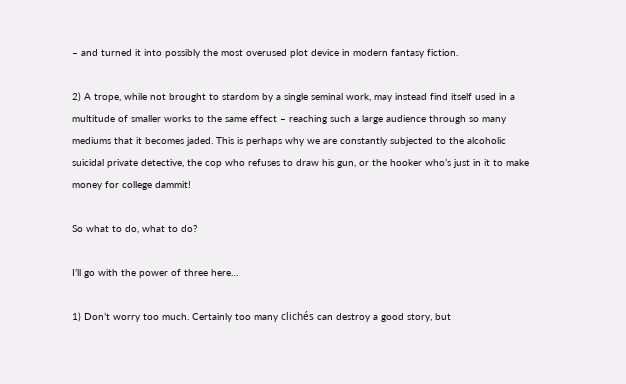– and turned it into possibly the most overused plot device in modern fantasy fiction.

2) A trope, while not brought to stardom by a single seminal work, may instead find itself used in a multitude of smaller works to the same effect – reaching such a large audience through so many mediums that it becomes jaded. This is perhaps why we are constantly subjected to the alcoholic suicidal private detective, the cop who refuses to draw his gun, or the hooker who’s just in it to make money for college dammit!

So what to do, what to do?

I’ll go with the power of three here…

1) Don’t worry too much. Certainly too many clichés can destroy a good story, but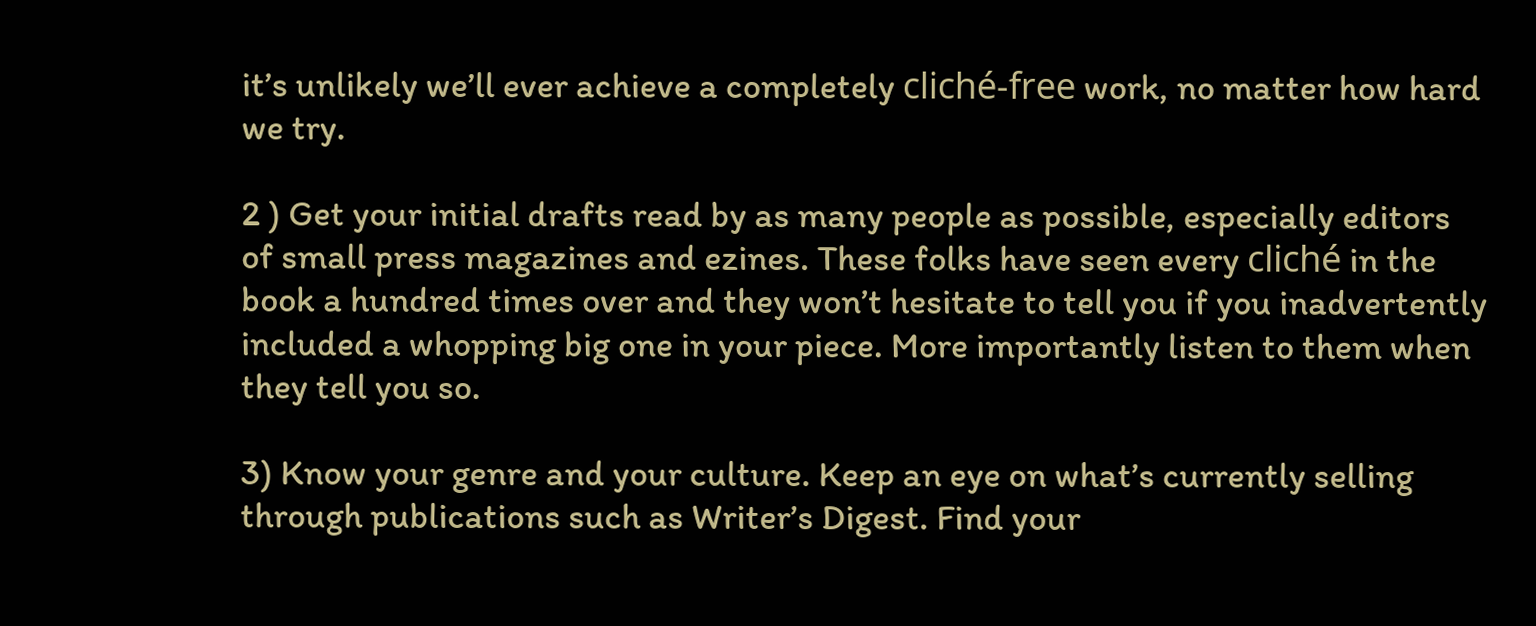it’s unlikely we’ll ever achieve a completely cliché-free work, no matter how hard we try.

2 ) Get your initial drafts read by as many people as possible, especially editors of small press magazines and ezines. These folks have seen every cliché in the book a hundred times over and they won’t hesitate to tell you if you inadvertently included a whopping big one in your piece. More importantly listen to them when they tell you so.

3) Know your genre and your culture. Keep an eye on what’s currently selling through publications such as Writer’s Digest. Find your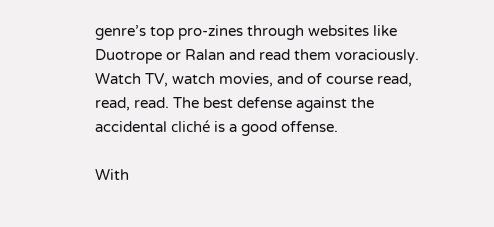genre’s top pro-zines through websites like Duotrope or Ralan and read them voraciously. Watch TV, watch movies, and of course read, read, read. The best defense against the accidental cliché is a good offense.

With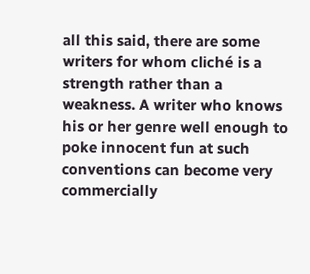all this said, there are some writers for whom cliché is a strength rather than a weakness. A writer who knows his or her genre well enough to poke innocent fun at such conventions can become very commercially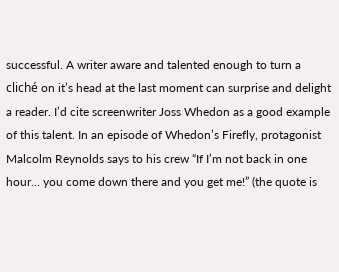successful. A writer aware and talented enough to turn a cliché on it’s head at the last moment can surprise and delight a reader. I’d cite screenwriter Joss Whedon as a good example of this talent. In an episode of Whedon’s Firefly, protagonist Malcolm Reynolds says to his crew “If I’m not back in one hour… you come down there and you get me!” (the quote is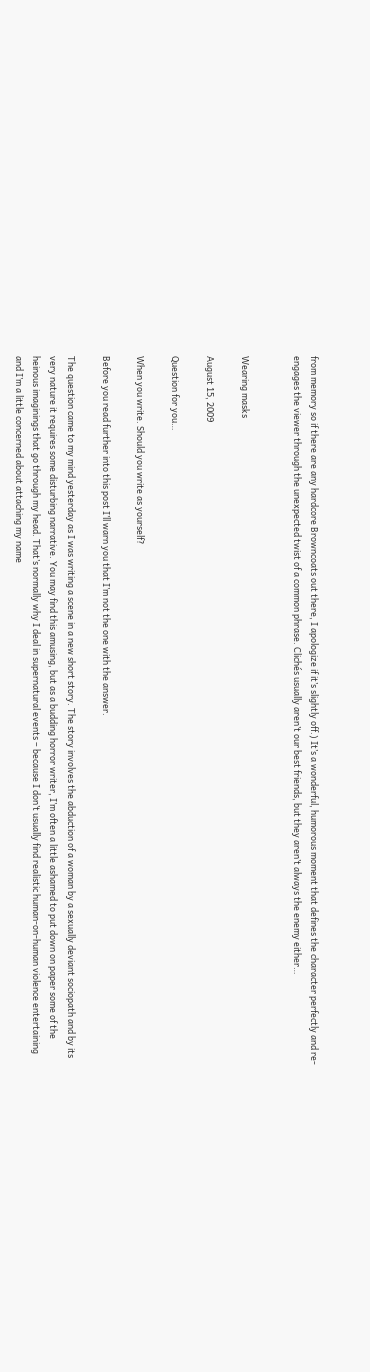from memory so if there are any hardcore Browncoats out there, I apologize if it’s slightly off.) It’s a wonderful, humorous moment that defines the character perfectly and re-engages the viewer through the unexpected twist of a common phrase. Clichés usually aren’t our best friends, but they aren’t always the enemy either…


Wearing masks

August 15, 2009

Question for you…

When you write. Should you write as yourself?

Before you read further into this post I’ll warn you that I’m not the one with the answer.

The question came to my mind yesterday as I was writing a scene in a new short story. The story involves the abduction of a woman by a sexually deviant sociopath and by its very nature it requires some disturbing narrative. You may find this amusing, but as a budding horror writer, I’m often a little ashamed to put down on paper some of the heinous imaginings that go through my head. That’s normally why I deal in supernatural events – because I don’t usually find realistic human-on-human violence entertaining and I’m a little concerned about attaching my name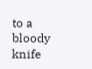to a bloody knife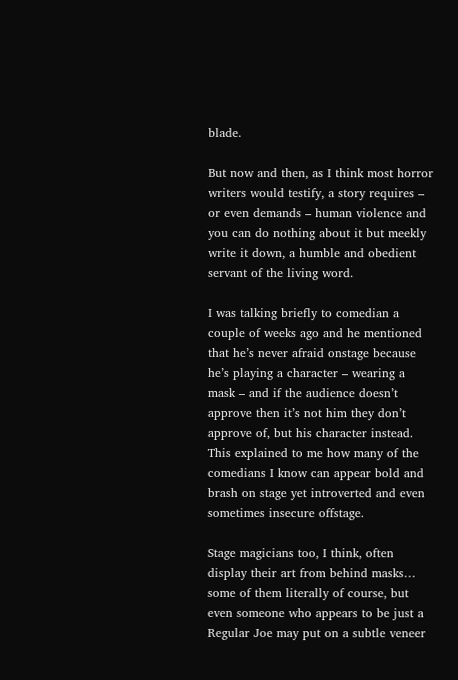blade.

But now and then, as I think most horror writers would testify, a story requires – or even demands – human violence and you can do nothing about it but meekly write it down, a humble and obedient servant of the living word.

I was talking briefly to comedian a couple of weeks ago and he mentioned that he’s never afraid onstage because he’s playing a character – wearing a mask – and if the audience doesn’t approve then it’s not him they don’t approve of, but his character instead. This explained to me how many of the comedians I know can appear bold and brash on stage yet introverted and even sometimes insecure offstage.

Stage magicians too, I think, often display their art from behind masks… some of them literally of course, but even someone who appears to be just a Regular Joe may put on a subtle veneer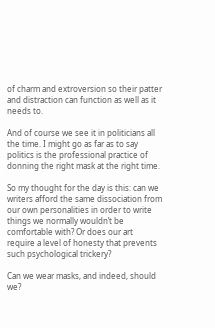of charm and extroversion so their patter and distraction can function as well as it needs to.

And of course we see it in politicians all the time. I might go as far as to say politics is the professional practice of donning the right mask at the right time.

So my thought for the day is this: can we writers afford the same dissociation from our own personalities in order to write things we normally wouldn’t be comfortable with? Or does our art require a level of honesty that prevents such psychological trickery?

Can we wear masks, and indeed, should we?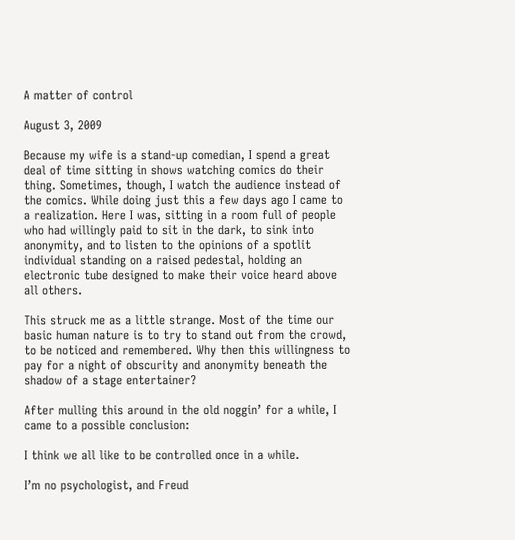A matter of control

August 3, 2009

Because my wife is a stand-up comedian, I spend a great deal of time sitting in shows watching comics do their thing. Sometimes, though, I watch the audience instead of the comics. While doing just this a few days ago I came to a realization. Here I was, sitting in a room full of people who had willingly paid to sit in the dark, to sink into anonymity, and to listen to the opinions of a spotlit individual standing on a raised pedestal, holding an electronic tube designed to make their voice heard above all others.

This struck me as a little strange. Most of the time our basic human nature is to try to stand out from the crowd, to be noticed and remembered. Why then this willingness to pay for a night of obscurity and anonymity beneath the shadow of a stage entertainer?

After mulling this around in the old noggin’ for a while, I came to a possible conclusion:

I think we all like to be controlled once in a while.

I’m no psychologist, and Freud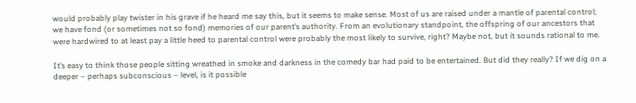would probably play twister in his grave if he heard me say this, but it seems to make sense. Most of us are raised under a mantle of parental control; we have fond (or sometimes not so fond) memories of our parent’s authority. From an evolutionary standpoint, the offspring of our ancestors that were hardwired to at least pay a little heed to parental control were probably the most likely to survive, right? Maybe not, but it sounds rational to me.

It’s easy to think those people sitting wreathed in smoke and darkness in the comedy bar had paid to be entertained. But did they really? If we dig on a deeper – perhaps subconscious – level, is it possible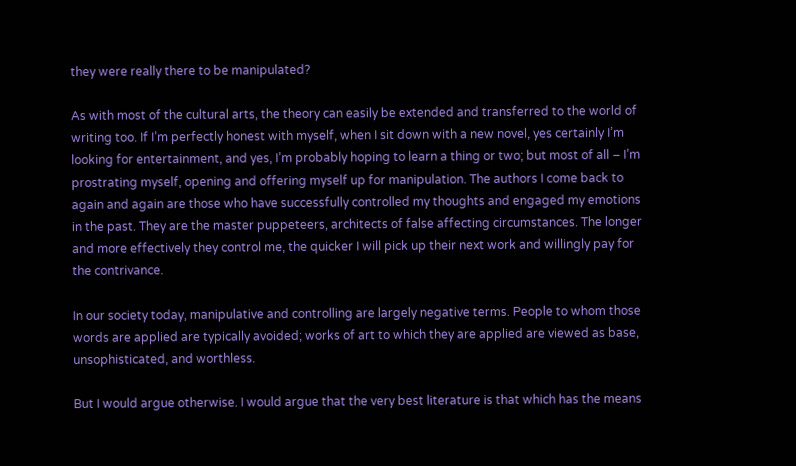they were really there to be manipulated?

As with most of the cultural arts, the theory can easily be extended and transferred to the world of writing too. If I’m perfectly honest with myself, when I sit down with a new novel, yes certainly I’m looking for entertainment, and yes, I’m probably hoping to learn a thing or two; but most of all – I’m prostrating myself, opening and offering myself up for manipulation. The authors I come back to again and again are those who have successfully controlled my thoughts and engaged my emotions in the past. They are the master puppeteers, architects of false affecting circumstances. The longer and more effectively they control me, the quicker I will pick up their next work and willingly pay for the contrivance.

In our society today, manipulative and controlling are largely negative terms. People to whom those words are applied are typically avoided; works of art to which they are applied are viewed as base, unsophisticated, and worthless.

But I would argue otherwise. I would argue that the very best literature is that which has the means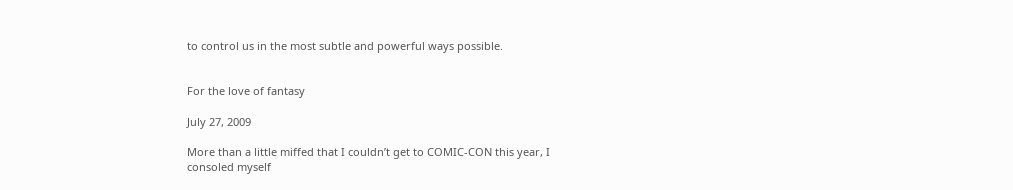to control us in the most subtle and powerful ways possible.


For the love of fantasy

July 27, 2009

More than a little miffed that I couldn’t get to COMIC-CON this year, I consoled myself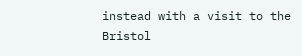instead with a visit to the Bristol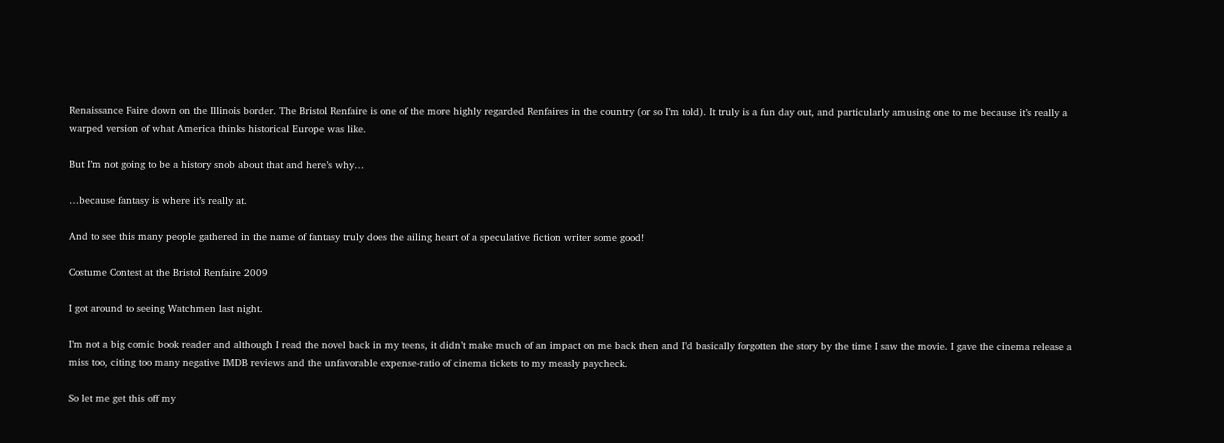Renaissance Faire down on the Illinois border. The Bristol Renfaire is one of the more highly regarded Renfaires in the country (or so I’m told). It truly is a fun day out, and particularly amusing one to me because it’s really a warped version of what America thinks historical Europe was like.

But I’m not going to be a history snob about that and here’s why…

…because fantasy is where it’s really at.

And to see this many people gathered in the name of fantasy truly does the ailing heart of a speculative fiction writer some good!

Costume Contest at the Bristol Renfaire 2009

I got around to seeing Watchmen last night.

I’m not a big comic book reader and although I read the novel back in my teens, it didn’t make much of an impact on me back then and I’d basically forgotten the story by the time I saw the movie. I gave the cinema release a miss too, citing too many negative IMDB reviews and the unfavorable expense-ratio of cinema tickets to my measly paycheck.

So let me get this off my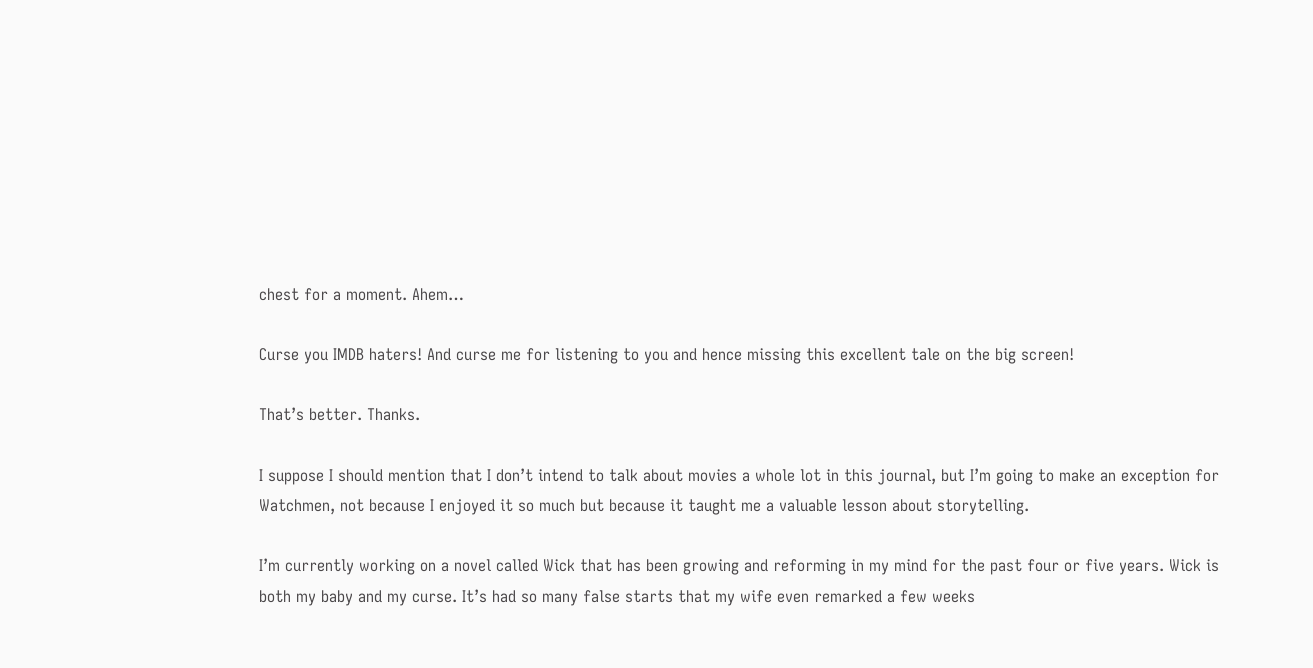chest for a moment. Ahem…

Curse you IMDB haters! And curse me for listening to you and hence missing this excellent tale on the big screen!

That’s better. Thanks.

I suppose I should mention that I don’t intend to talk about movies a whole lot in this journal, but I’m going to make an exception for Watchmen, not because I enjoyed it so much but because it taught me a valuable lesson about storytelling.

I’m currently working on a novel called Wick that has been growing and reforming in my mind for the past four or five years. Wick is both my baby and my curse. It’s had so many false starts that my wife even remarked a few weeks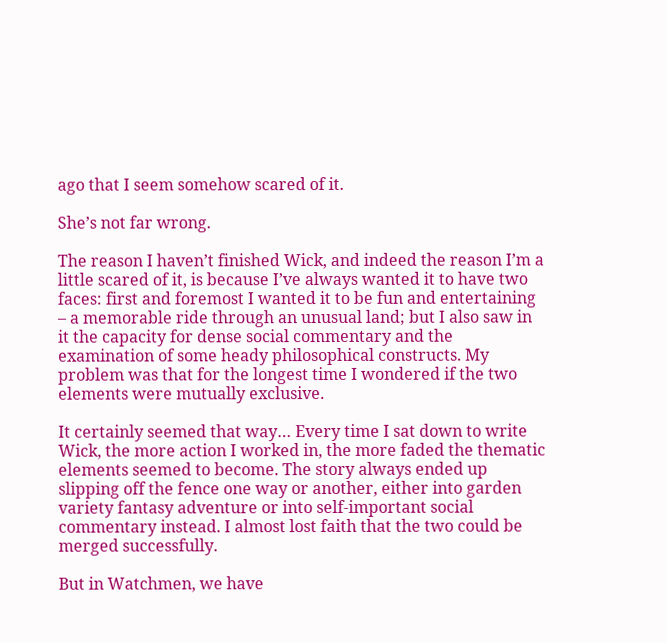ago that I seem somehow scared of it.

She’s not far wrong.

The reason I haven’t finished Wick, and indeed the reason I’m a little scared of it, is because I’ve always wanted it to have two faces: first and foremost I wanted it to be fun and entertaining – a memorable ride through an unusual land; but I also saw in it the capacity for dense social commentary and the examination of some heady philosophical constructs. My problem was that for the longest time I wondered if the two elements were mutually exclusive.

It certainly seemed that way… Every time I sat down to write Wick, the more action I worked in, the more faded the thematic elements seemed to become. The story always ended up slipping off the fence one way or another, either into garden variety fantasy adventure or into self-important social commentary instead. I almost lost faith that the two could be merged successfully.

But in Watchmen, we have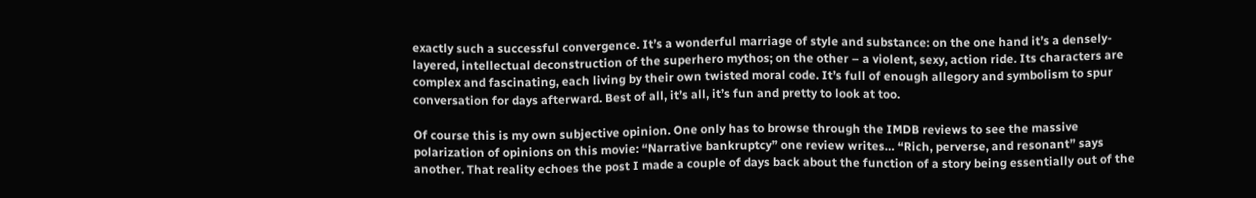exactly such a successful convergence. It’s a wonderful marriage of style and substance: on the one hand it’s a densely-layered, intellectual deconstruction of the superhero mythos; on the other – a violent, sexy, action ride. Its characters are complex and fascinating, each living by their own twisted moral code. It’s full of enough allegory and symbolism to spur conversation for days afterward. Best of all, it’s all, it’s fun and pretty to look at too.

Of course this is my own subjective opinion. One only has to browse through the IMDB reviews to see the massive polarization of opinions on this movie: “Narrative bankruptcy” one review writes… “Rich, perverse, and resonant” says another. That reality echoes the post I made a couple of days back about the function of a story being essentially out of the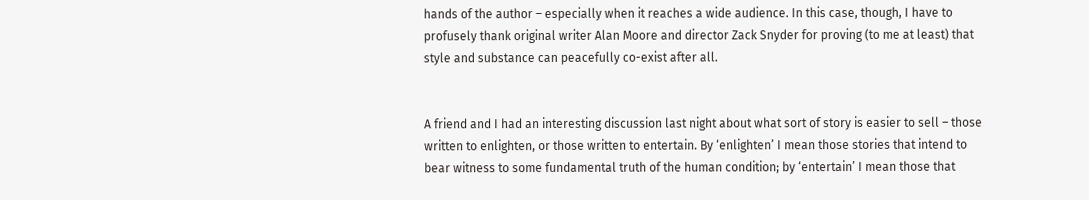hands of the author – especially when it reaches a wide audience. In this case, though, I have to profusely thank original writer Alan Moore and director Zack Snyder for proving (to me at least) that style and substance can peacefully co-exist after all.


A friend and I had an interesting discussion last night about what sort of story is easier to sell – those written to enlighten, or those written to entertain. By ‘enlighten’ I mean those stories that intend to bear witness to some fundamental truth of the human condition; by ‘entertain’ I mean those that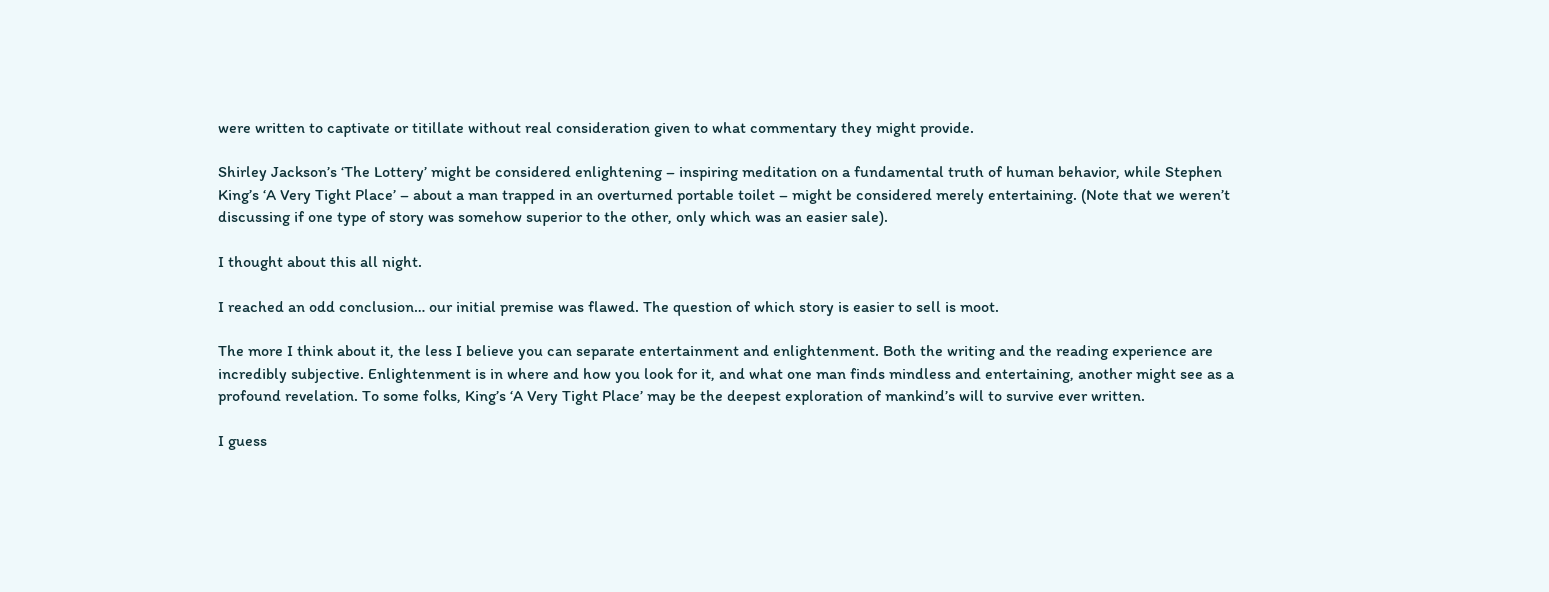were written to captivate or titillate without real consideration given to what commentary they might provide.

Shirley Jackson’s ‘The Lottery’ might be considered enlightening – inspiring meditation on a fundamental truth of human behavior, while Stephen King’s ‘A Very Tight Place’ – about a man trapped in an overturned portable toilet – might be considered merely entertaining. (Note that we weren’t discussing if one type of story was somehow superior to the other, only which was an easier sale).

I thought about this all night.

I reached an odd conclusion… our initial premise was flawed. The question of which story is easier to sell is moot.

The more I think about it, the less I believe you can separate entertainment and enlightenment. Both the writing and the reading experience are incredibly subjective. Enlightenment is in where and how you look for it, and what one man finds mindless and entertaining, another might see as a profound revelation. To some folks, King’s ‘A Very Tight Place’ may be the deepest exploration of mankind’s will to survive ever written.

I guess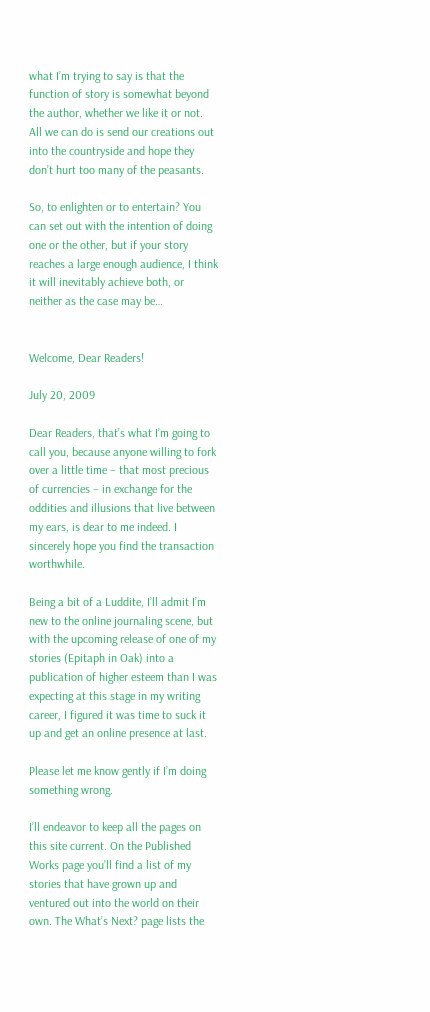what I’m trying to say is that the function of story is somewhat beyond the author, whether we like it or not. All we can do is send our creations out into the countryside and hope they don’t hurt too many of the peasants.

So, to enlighten or to entertain? You can set out with the intention of doing one or the other, but if your story reaches a large enough audience, I think it will inevitably achieve both, or neither as the case may be…


Welcome, Dear Readers!

July 20, 2009

Dear Readers, that’s what I’m going to call you, because anyone willing to fork over a little time – that most precious of currencies – in exchange for the oddities and illusions that live between my ears, is dear to me indeed. I sincerely hope you find the transaction worthwhile.

Being a bit of a Luddite, I’ll admit I’m new to the online journaling scene, but with the upcoming release of one of my stories (Epitaph in Oak) into a publication of higher esteem than I was expecting at this stage in my writing career, I figured it was time to suck it up and get an online presence at last.

Please let me know gently if I’m doing something wrong.

I’ll endeavor to keep all the pages on this site current. On the Published Works page you’ll find a list of my stories that have grown up and ventured out into the world on their own. The What’s Next? page lists the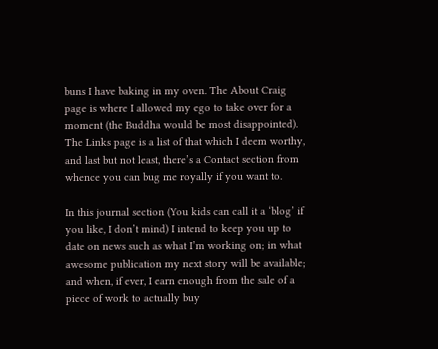buns I have baking in my oven. The About Craig page is where I allowed my ego to take over for a moment (the Buddha would be most disappointed). The Links page is a list of that which I deem worthy, and last but not least, there’s a Contact section from whence you can bug me royally if you want to.

In this journal section (You kids can call it a ‘blog’ if you like, I don’t mind) I intend to keep you up to date on news such as what I’m working on; in what awesome publication my next story will be available; and when, if ever, I earn enough from the sale of a piece of work to actually buy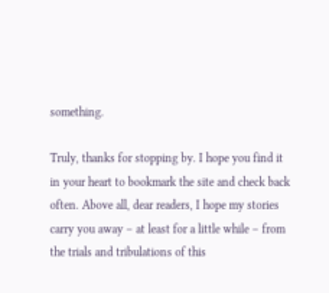something.

Truly, thanks for stopping by. I hope you find it in your heart to bookmark the site and check back often. Above all, dear readers, I hope my stories carry you away – at least for a little while – from the trials and tribulations of this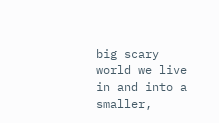big scary world we live in and into a smaller,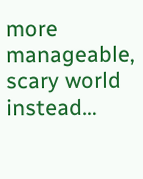more manageable, scary world instead…